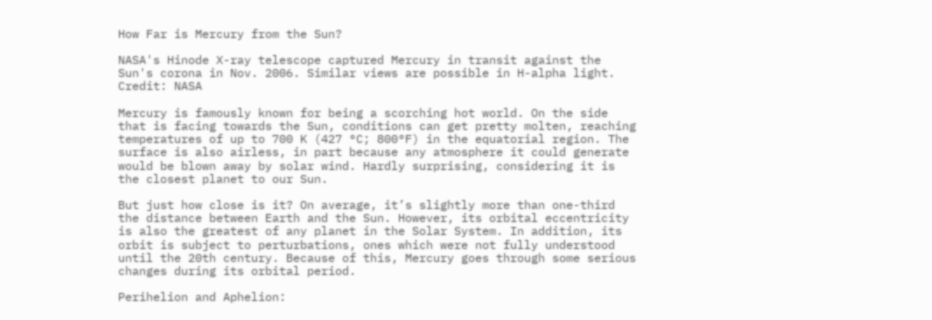How Far is Mercury from the Sun?

NASA's Hinode X-ray telescope captured Mercury in transit against the Sun's corona in Nov. 2006. Similar views are possible in H-alpha light. Credit: NASA

Mercury is famously known for being a scorching hot world. On the side that is facing towards the Sun, conditions can get pretty molten, reaching temperatures of up to 700 K (427 °C; 800°F) in the equatorial region. The surface is also airless, in part because any atmosphere it could generate would be blown away by solar wind. Hardly surprising, considering it is the closest planet to our Sun.

But just how close is it? On average, it’s slightly more than one-third the distance between Earth and the Sun. However, its orbital eccentricity is also the greatest of any planet in the Solar System. In addition, its orbit is subject to perturbations, ones which were not fully understood until the 20th century. Because of this, Mercury goes through some serious changes during its orbital period.

Perihelion and Aphelion: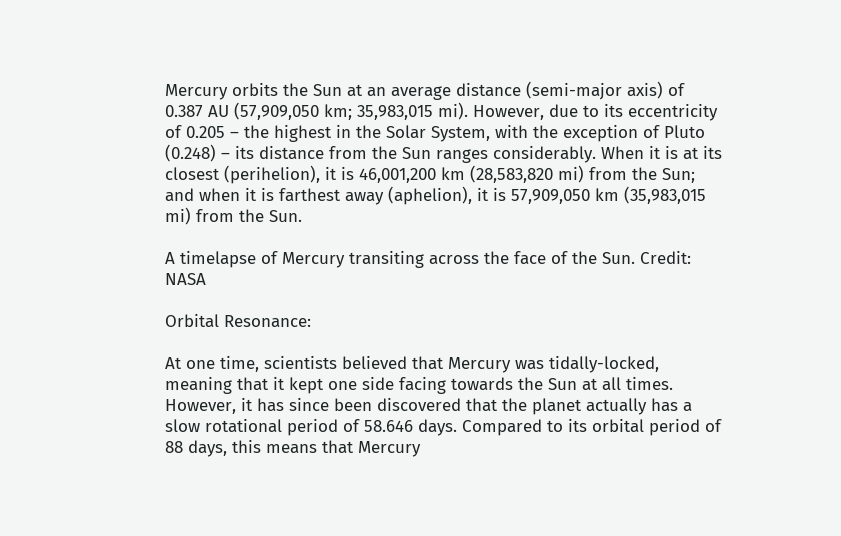Mercury orbits the Sun at an average distance (semi-major axis) of 0.387 AU (57,909,050 km; 35,983,015 mi). However, due to its eccentricity of 0.205 – the highest in the Solar System, with the exception of Pluto (0.248) – its distance from the Sun ranges considerably. When it is at its closest (perihelion), it is 46,001,200 km (28,583,820 mi) from the Sun; and when it is farthest away (aphelion), it is 57,909,050 km (35,983,015 mi) from the Sun.

A timelapse of Mercury transiting across the face of the Sun. Credit: NASA

Orbital Resonance:

At one time, scientists believed that Mercury was tidally-locked, meaning that it kept one side facing towards the Sun at all times. However, it has since been discovered that the planet actually has a slow rotational period of 58.646 days. Compared to its orbital period of 88 days, this means that Mercury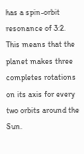has a spin-orbit resonance of 3:2. This means that the planet makes three completes rotations on its axis for every two orbits around the Sun.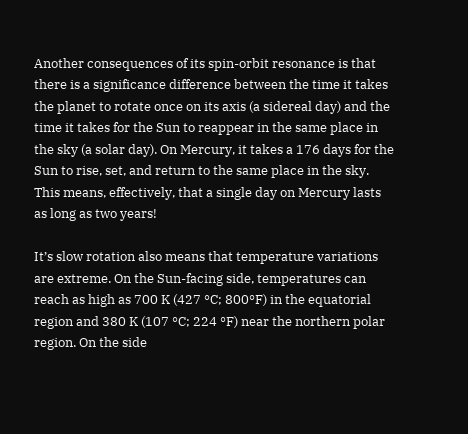Another consequences of its spin-orbit resonance is that there is a significance difference between the time it takes the planet to rotate once on its axis (a sidereal day) and the time it takes for the Sun to reappear in the same place in the sky (a solar day). On Mercury, it takes a 176 days for the Sun to rise, set, and return to the same place in the sky. This means, effectively, that a single day on Mercury lasts as long as two years!

It’s slow rotation also means that temperature variations are extreme. On the Sun-facing side, temperatures can reach as high as 700 K (427 °C; 800°F) in the equatorial region and 380 K (107 °C; 224 °F) near the northern polar region. On the side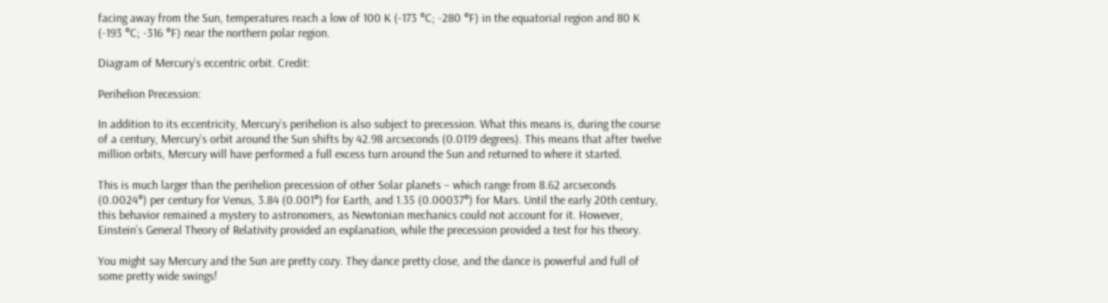facing away from the Sun, temperatures reach a low of 100 K (-173 °C; -280 °F) in the equatorial region and 80 K (-193 °C; -316 °F) near the northern polar region.

Diagram of Mercury’s eccentric orbit. Credit:

Perihelion Precession:

In addition to its eccentricity, Mercury’s perihelion is also subject to precession. What this means is, during the course of a century, Mercury’s orbit around the Sun shifts by 42.98 arcseconds (0.0119 degrees). This means that after twelve million orbits, Mercury will have performed a full excess turn around the Sun and returned to where it started.

This is much larger than the perihelion precession of other Solar planets – which range from 8.62 arcseconds (0.0024°) per century for Venus, 3.84 (0.001°) for Earth, and 1.35 (0.00037°) for Mars. Until the early 20th century, this behavior remained a mystery to astronomers, as Newtonian mechanics could not account for it. However, Einstein’s General Theory of Relativity provided an explanation, while the precession provided a test for his theory.

You might say Mercury and the Sun are pretty cozy. They dance pretty close, and the dance is powerful and full of some pretty wide swings!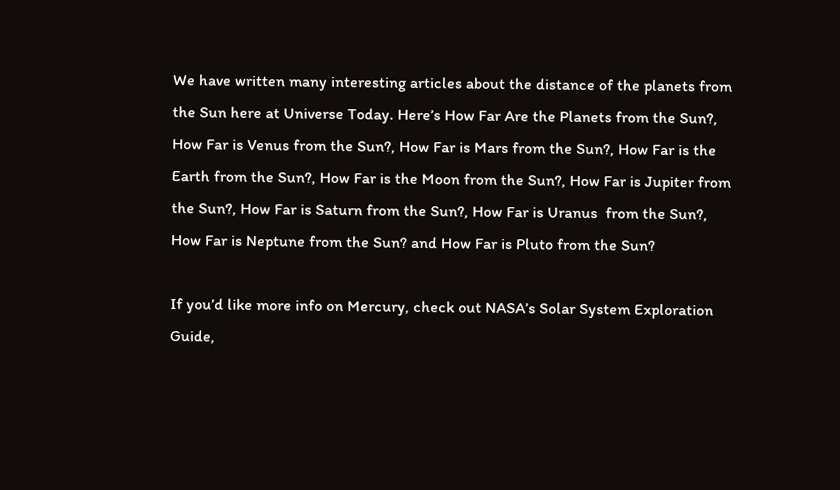We have written many interesting articles about the distance of the planets from the Sun here at Universe Today. Here’s How Far Are the Planets from the Sun?, How Far is Venus from the Sun?, How Far is Mars from the Sun?, How Far is the Earth from the Sun?, How Far is the Moon from the Sun?, How Far is Jupiter from the Sun?, How Far is Saturn from the Sun?, How Far is Uranus  from the Sun?, How Far is Neptune from the Sun? and How Far is Pluto from the Sun?

If you’d like more info on Mercury, check out NASA’s Solar System Exploration Guide,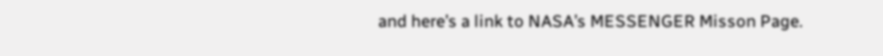and here’s a link to NASA’s MESSENGER Misson Page.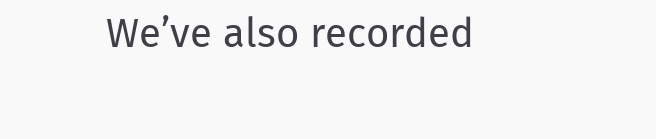We’ve also recorded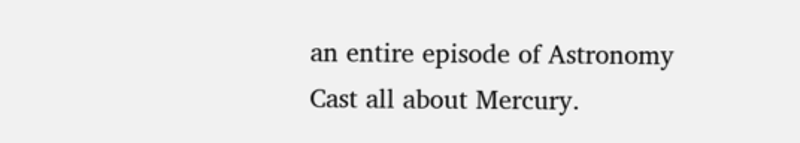an entire episode of Astronomy Cast all about Mercury.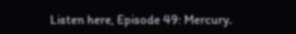Listen here, Episode 49: Mercury.